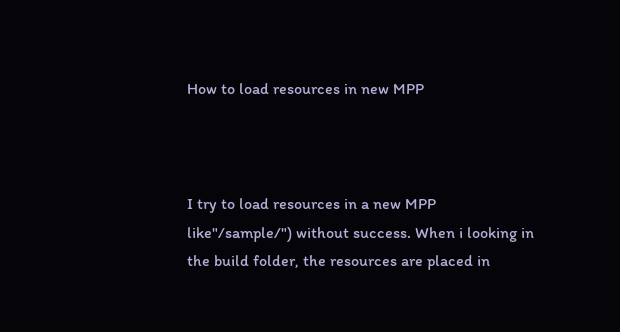How to load resources in new MPP



I try to load resources in a new MPP like"/sample/") without success. When i looking in the build folder, the resources are placed in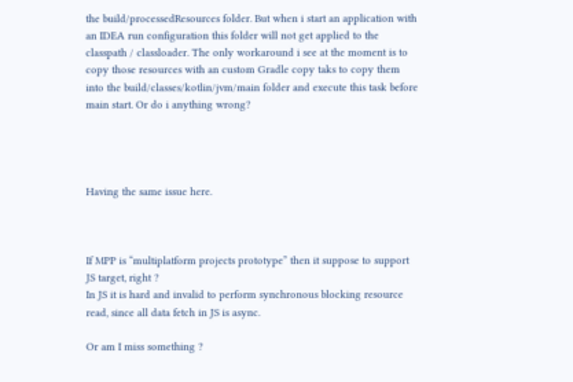the build/processedResources folder. But when i start an application with an IDEA run configuration this folder will not get applied to the classpath / classloader. The only workaround i see at the moment is to copy those resources with an custom Gradle copy taks to copy them into the build/classes/kotlin/jvm/main folder and execute this task before main start. Or do i anything wrong?




Having the same issue here.



If MPP is “multiplatform projects prototype” then it suppose to support JS target, right ?
In JS it is hard and invalid to perform synchronous blocking resource read, since all data fetch in JS is async.

Or am I miss something ?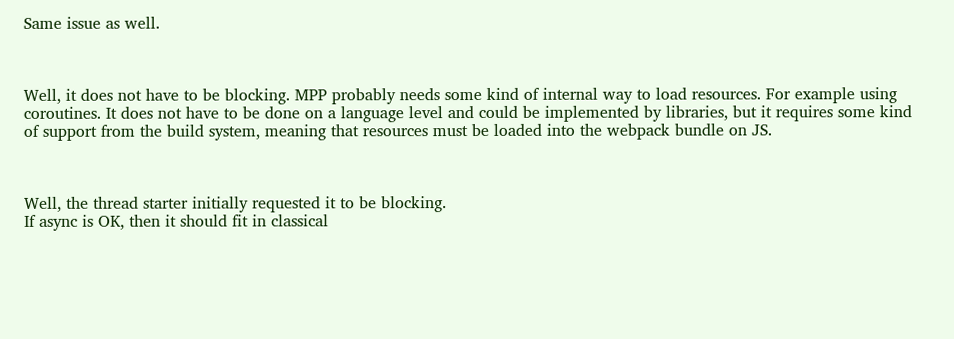Same issue as well.



Well, it does not have to be blocking. MPP probably needs some kind of internal way to load resources. For example using coroutines. It does not have to be done on a language level and could be implemented by libraries, but it requires some kind of support from the build system, meaning that resources must be loaded into the webpack bundle on JS.



Well, the thread starter initially requested it to be blocking.
If async is OK, then it should fit in classical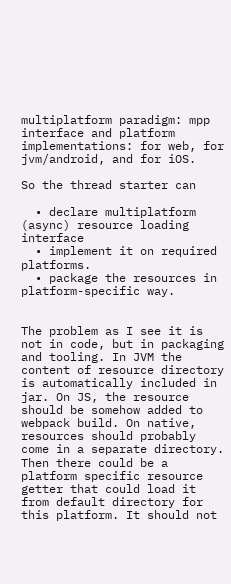multiplatform paradigm: mpp interface and platform implementations: for web, for jvm/android, and for iOS.

So the thread starter can

  • declare multiplatform (async) resource loading interface
  • implement it on required platforms.
  • package the resources in platform-specific way.


The problem as I see it is not in code, but in packaging and tooling. In JVM the content of resource directory is automatically included in jar. On JS, the resource should be somehow added to webpack build. On native, resources should probably come in a separate directory. Then there could be a platform specific resource getter that could load it from default directory for this platform. It should not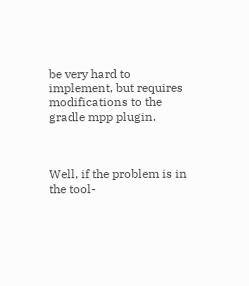be very hard to implement, but requires modifications to the gradle mpp plugin.



Well, if the problem is in the tool-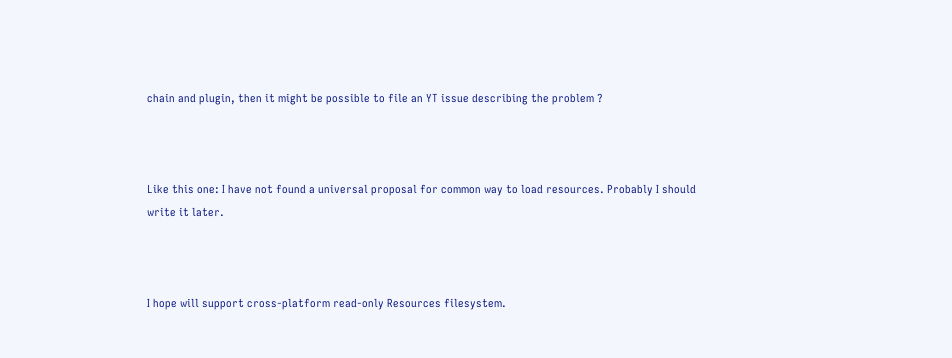chain and plugin, then it might be possible to file an YT issue describing the problem ?



Like this one: I have not found a universal proposal for common way to load resources. Probably I should write it later.



I hope will support cross-platform read-only Resources filesystem.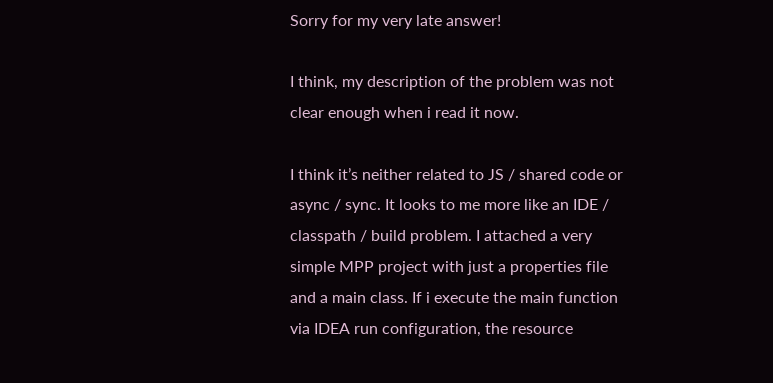Sorry for my very late answer!

I think, my description of the problem was not clear enough when i read it now.

I think it’s neither related to JS / shared code or async / sync. It looks to me more like an IDE / classpath / build problem. I attached a very simple MPP project with just a properties file and a main class. If i execute the main function via IDEA run configuration, the resource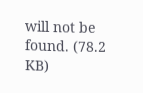will not be found. (78.2 KB)